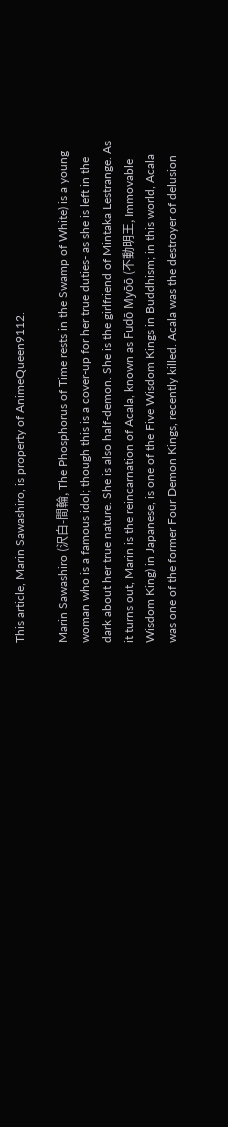This article, Marin Sawashiro, is property of AnimeQueen9112.

Marin Sawashiro (沢白-間輪, The Phosphorus of Time rests in the Swamp of White) is a young woman who is a famous idol; though this is a cover-up for her true duties- as she is left in the dark about her true nature. She is also half-demon. She is the girlfriend of Mintaka Lestrange. As it turns out, Marin is the reincarnation of Acala, known as Fudō Myōō (不動明王, Immovable Wisdom King) in Japanese, is one of the Five Wisdom Kings in Buddhism; in this world, Acala was one of the former Four Demon Kings, recently killed. Acala was the destroyer of delusion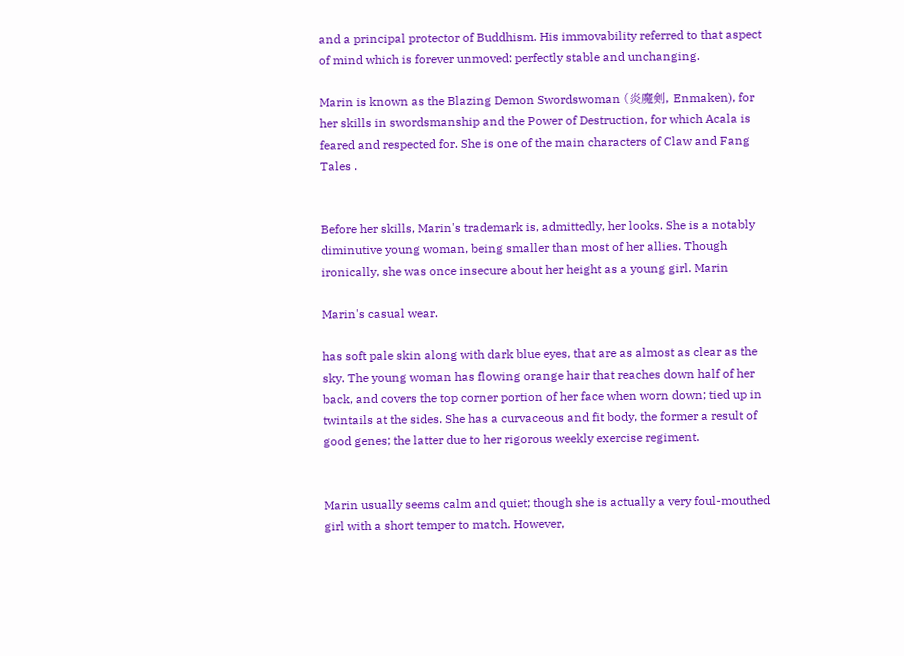and a principal protector of Buddhism. His immovability referred to that aspect of mind which is forever unmoved: perfectly stable and unchanging.

Marin is known as the Blazing Demon Swordswoman (炎魔剣, Enmaken), for her skills in swordsmanship and the Power of Destruction, for which Acala is feared and respected for. She is one of the main characters of Claw and Fang Tales .


Before her skills, Marin's trademark is, admittedly, her looks. She is a notably diminutive young woman, being smaller than most of her allies. Though ironically, she was once insecure about her height as a young girl. Marin

Marin's casual wear.

has soft pale skin along with dark blue eyes, that are as almost as clear as the sky. The young woman has flowing orange hair that reaches down half of her back, and covers the top corner portion of her face when worn down; tied up in twintails at the sides. She has a curvaceous and fit body, the former a result of good genes; the latter due to her rigorous weekly exercise regiment.


Marin usually seems calm and quiet; though she is actually a very foul-mouthed girl with a short temper to match. However,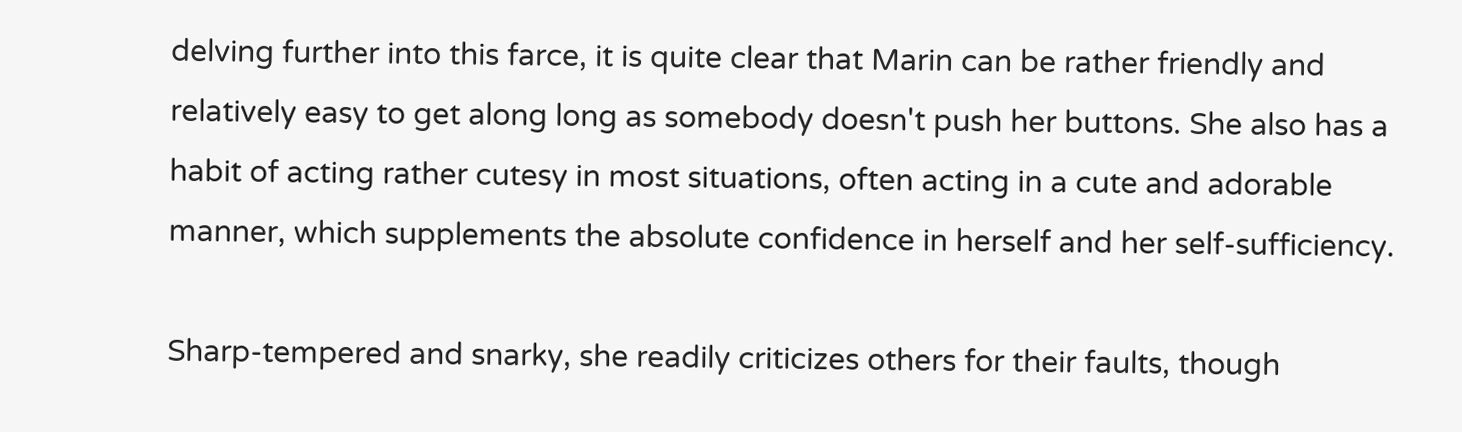delving further into this farce, it is quite clear that Marin can be rather friendly and relatively easy to get along long as somebody doesn't push her buttons. She also has a habit of acting rather cutesy in most situations, often acting in a cute and adorable manner, which supplements the absolute confidence in herself and her self-sufficiency.

Sharp-tempered and snarky, she readily criticizes others for their faults, though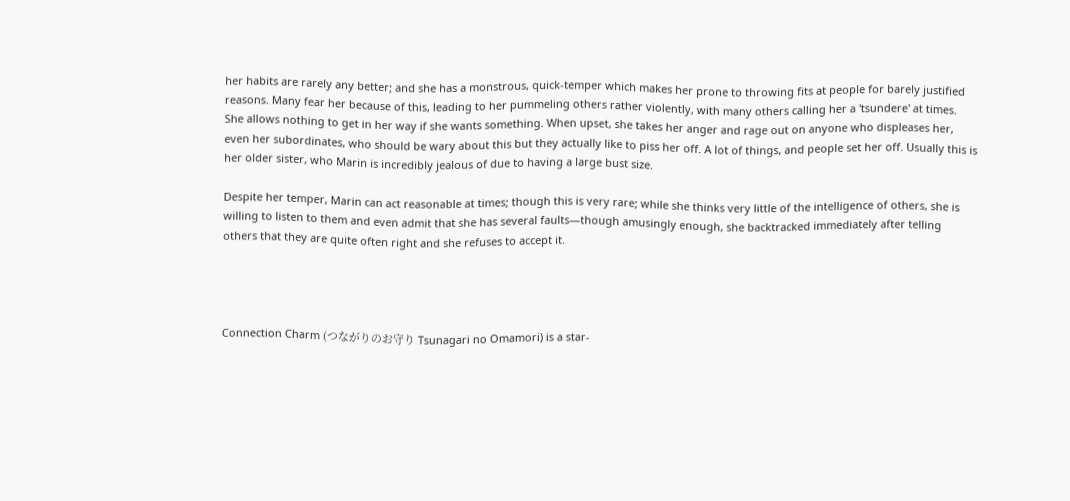her habits are rarely any better; and she has a monstrous, quick-temper which makes her prone to throwing fits at people for barely justified reasons. Many fear her because of this, leading to her pummeling others rather violently, with many others calling her a 'tsundere' at times. She allows nothing to get in her way if she wants something. When upset, she takes her anger and rage out on anyone who displeases her, even her subordinates, who should be wary about this but they actually like to piss her off. A lot of things, and people set her off. Usually this is her older sister, who Marin is incredibly jealous of due to having a large bust size.

Despite her temper, Marin can act reasonable at times; though this is very rare; while she thinks very little of the intelligence of others, she is willing to listen to them and even admit that she has several faults—though amusingly enough, she backtracked immediately after telling others that they are quite often right and she refuses to accept it.




Connection Charm (つながりのお守り Tsunagari no Omamori) is a star-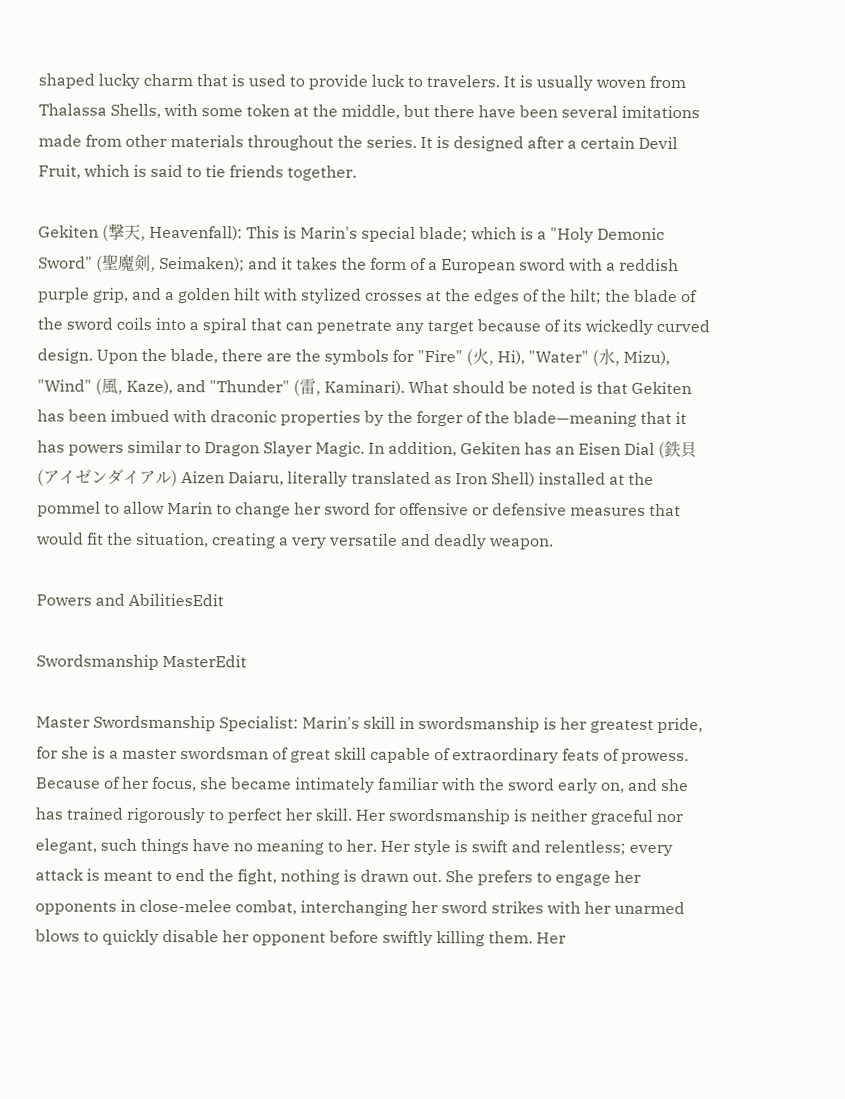shaped lucky charm that is used to provide luck to travelers. It is usually woven from Thalassa Shells, with some token at the middle, but there have been several imitations made from other materials throughout the series. It is designed after a certain Devil Fruit, which is said to tie friends together.

Gekiten (撃天, Heavenfall): This is Marin's special blade; which is a "Holy Demonic Sword" (聖魔剣, Seimaken); and it takes the form of a European sword with a reddish purple grip, and a golden hilt with stylized crosses at the edges of the hilt; the blade of the sword coils into a spiral that can penetrate any target because of its wickedly curved design. Upon the blade, there are the symbols for "Fire" (火, Hi), "Water" (水, Mizu), "Wind" (風, Kaze), and "Thunder" (雷, Kaminari). What should be noted is that Gekiten has been imbued with draconic properties by the forger of the blade—meaning that it has powers similar to Dragon Slayer Magic. In addition, Gekiten has an Eisen Dial (鉄貝(アイゼンダイアル) Aizen Daiaru, literally translated as Iron Shell) installed at the pommel to allow Marin to change her sword for offensive or defensive measures that would fit the situation, creating a very versatile and deadly weapon.

Powers and AbilitiesEdit

Swordsmanship MasterEdit

Master Swordsmanship Specialist: Marin's skill in swordsmanship is her greatest pride, for she is a master swordsman of great skill capable of extraordinary feats of prowess. Because of her focus, she became intimately familiar with the sword early on, and she has trained rigorously to perfect her skill. Her swordsmanship is neither graceful nor elegant, such things have no meaning to her. Her style is swift and relentless; every attack is meant to end the fight, nothing is drawn out. She prefers to engage her opponents in close-melee combat, interchanging her sword strikes with her unarmed blows to quickly disable her opponent before swiftly killing them. Her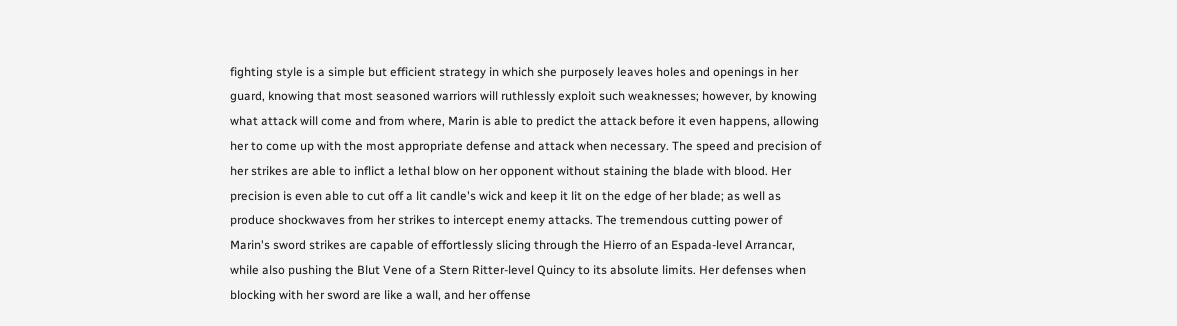fighting style is a simple but efficient strategy in which she purposely leaves holes and openings in her guard, knowing that most seasoned warriors will ruthlessly exploit such weaknesses; however, by knowing what attack will come and from where, Marin is able to predict the attack before it even happens, allowing her to come up with the most appropriate defense and attack when necessary. The speed and precision of her strikes are able to inflict a lethal blow on her opponent without staining the blade with blood. Her precision is even able to cut off a lit candle's wick and keep it lit on the edge of her blade; as well as produce shockwaves from her strikes to intercept enemy attacks. The tremendous cutting power of Marin's sword strikes are capable of effortlessly slicing through the Hierro of an Espada-level Arrancar, while also pushing the Blut Vene of a Stern Ritter-level Quincy to its absolute limits. Her defenses when blocking with her sword are like a wall, and her offense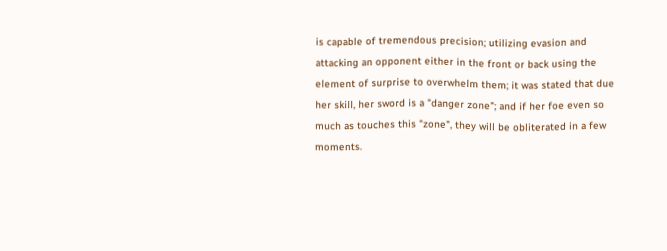is capable of tremendous precision; utilizing evasion and attacking an opponent either in the front or back using the element of surprise to overwhelm them; it was stated that due her skill, her sword is a "danger zone"; and if her foe even so much as touches this "zone", they will be obliterated in a few moments.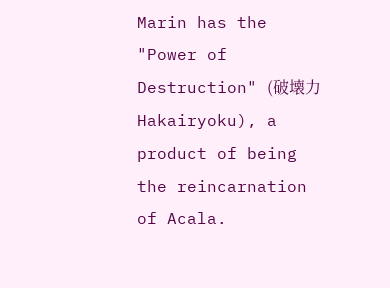Marin has the "Power of Destruction" (破壊力 Hakairyoku), a product of being the reincarnation of Acala.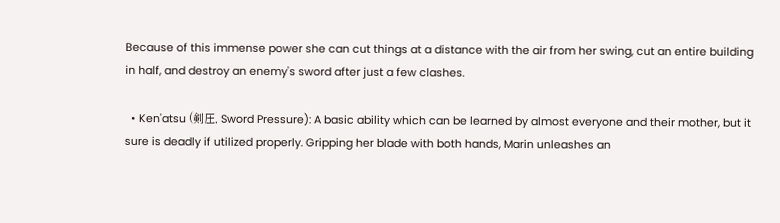Because of this immense power she can cut things at a distance with the air from her swing, cut an entire building in half, and destroy an enemy's sword after just a few clashes.

  • Ken'atsu (剣圧, Sword Pressure): A basic ability which can be learned by almost everyone and their mother, but it sure is deadly if utilized properly. Gripping her blade with both hands, Marin unleashes an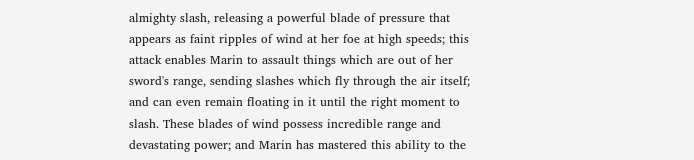almighty slash, releasing a powerful blade of pressure that appears as faint ripples of wind at her foe at high speeds; this attack enables Marin to assault things which are out of her sword's range, sending slashes which fly through the air itself; and can even remain floating in it until the right moment to slash. These blades of wind possess incredible range and devastating power; and Marin has mastered this ability to the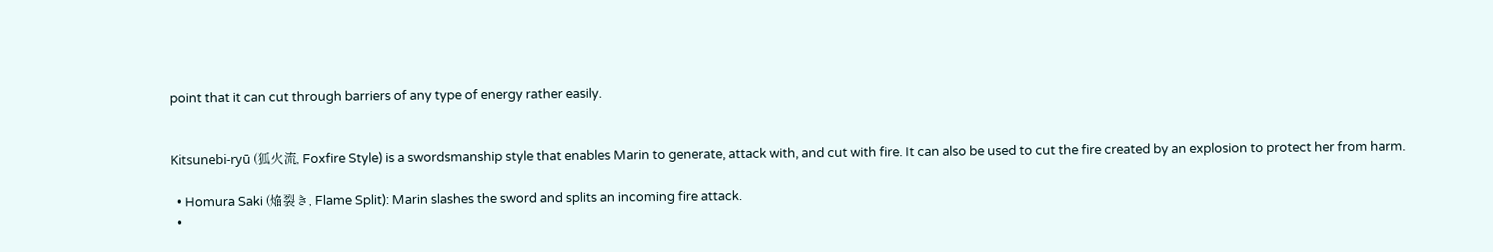point that it can cut through barriers of any type of energy rather easily.


Kitsunebi-ryū (狐火流, Foxfire Style) is a swordsmanship style that enables Marin to generate, attack with, and cut with fire. It can also be used to cut the fire created by an explosion to protect her from harm.

  • Homura Saki (焔裂き, Flame Split): Marin slashes the sword and splits an incoming fire attack.
  •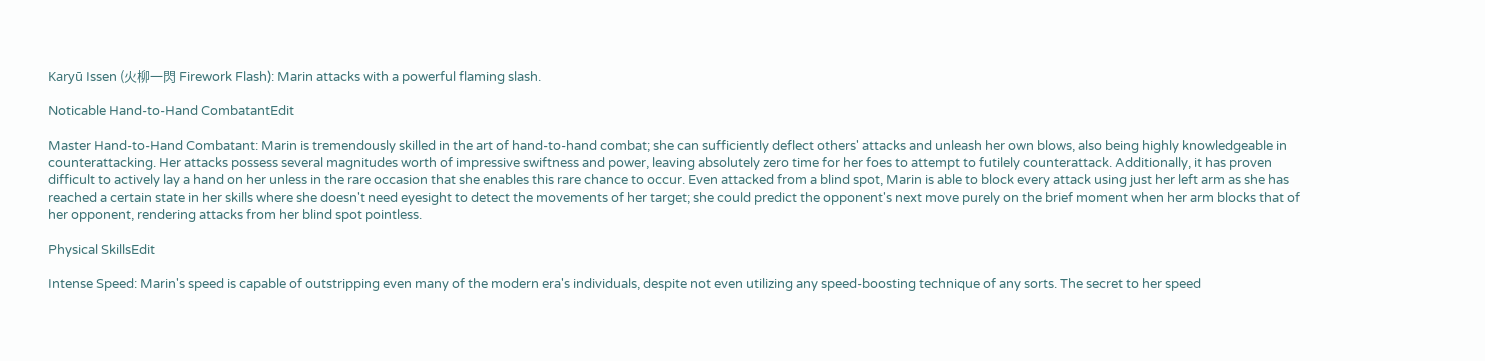Karyū Issen (火柳一閃 Firework Flash): Marin attacks with a powerful flaming slash.

Noticable Hand-to-Hand CombatantEdit

Master Hand-to-Hand Combatant: Marin is tremendously skilled in the art of hand-to-hand combat; she can sufficiently deflect others' attacks and unleash her own blows, also being highly knowledgeable in counterattacking. Her attacks possess several magnitudes worth of impressive swiftness and power, leaving absolutely zero time for her foes to attempt to futilely counterattack. Additionally, it has proven difficult to actively lay a hand on her unless in the rare occasion that she enables this rare chance to occur. Even attacked from a blind spot, Marin is able to block every attack using just her left arm as she has reached a certain state in her skills where she doesn't need eyesight to detect the movements of her target; she could predict the opponent's next move purely on the brief moment when her arm blocks that of her opponent, rendering attacks from her blind spot pointless.

Physical SkillsEdit

Intense Speed: Marin's speed is capable of outstripping even many of the modern era's individuals, despite not even utilizing any speed-boosting technique of any sorts. The secret to her speed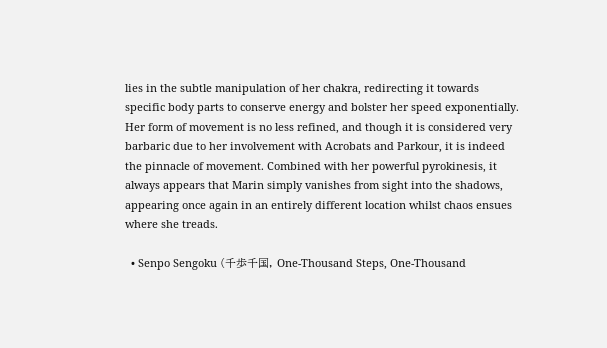lies in the subtle manipulation of her chakra, redirecting it towards specific body parts to conserve energy and bolster her speed exponentially. Her form of movement is no less refined, and though it is considered very barbaric due to her involvement with Acrobats and Parkour, it is indeed the pinnacle of movement. Combined with her powerful pyrokinesis, it always appears that Marin simply vanishes from sight into the shadows, appearing once again in an entirely different location whilst chaos ensues where she treads.

  • Senpo Sengoku (千歩千国, One-Thousand Steps, One-Thousand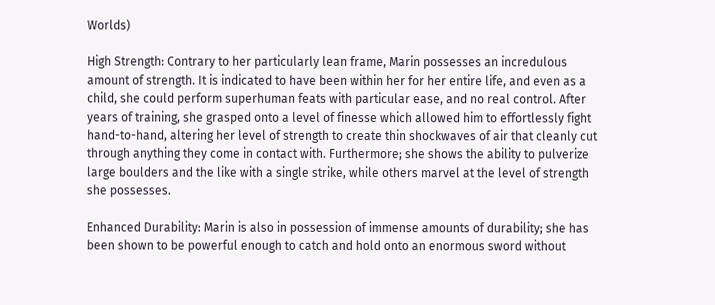Worlds)

High Strength: Contrary to her particularly lean frame, Marin possesses an incredulous amount of strength. It is indicated to have been within her for her entire life, and even as a child, she could perform superhuman feats with particular ease, and no real control. After years of training, she grasped onto a level of finesse which allowed him to effortlessly fight hand-to-hand, altering her level of strength to create thin shockwaves of air that cleanly cut through anything they come in contact with. Furthermore; she shows the ability to pulverize large boulders and the like with a single strike, while others marvel at the level of strength she possesses.

Enhanced Durability: Marin is also in possession of immense amounts of durability; she has been shown to be powerful enough to catch and hold onto an enormous sword without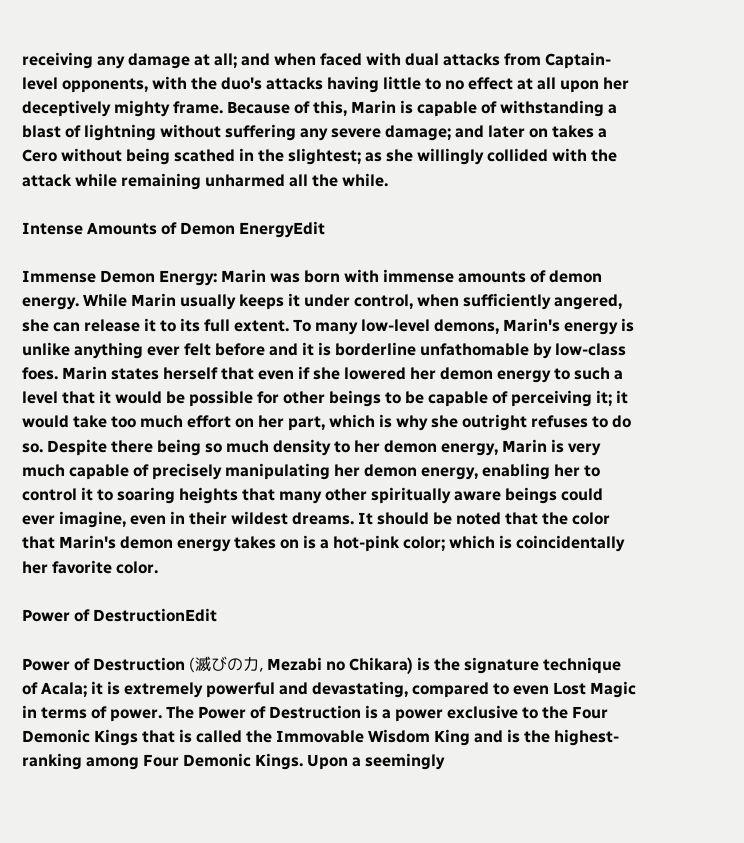receiving any damage at all; and when faced with dual attacks from Captain-level opponents, with the duo's attacks having little to no effect at all upon her deceptively mighty frame. Because of this, Marin is capable of withstanding a blast of lightning without suffering any severe damage; and later on takes a Cero without being scathed in the slightest; as she willingly collided with the attack while remaining unharmed all the while.

Intense Amounts of Demon EnergyEdit

Immense Demon Energy: Marin was born with immense amounts of demon energy. While Marin usually keeps it under control, when sufficiently angered, she can release it to its full extent. To many low-level demons, Marin's energy is unlike anything ever felt before and it is borderline unfathomable by low-class foes. Marin states herself that even if she lowered her demon energy to such a level that it would be possible for other beings to be capable of perceiving it; it would take too much effort on her part, which is why she outright refuses to do so. Despite there being so much density to her demon energy, Marin is very much capable of precisely manipulating her demon energy, enabling her to control it to soaring heights that many other spiritually aware beings could ever imagine, even in their wildest dreams. It should be noted that the color that Marin's demon energy takes on is a hot-pink color; which is coincidentally her favorite color.

Power of DestructionEdit

Power of Destruction (滅びの力, Mezabi no Chikara) is the signature technique of Acala; it is extremely powerful and devastating, compared to even Lost Magic in terms of power. The Power of Destruction is a power exclusive to the Four Demonic Kings that is called the Immovable Wisdom King and is the highest-ranking among Four Demonic Kings. Upon a seemingly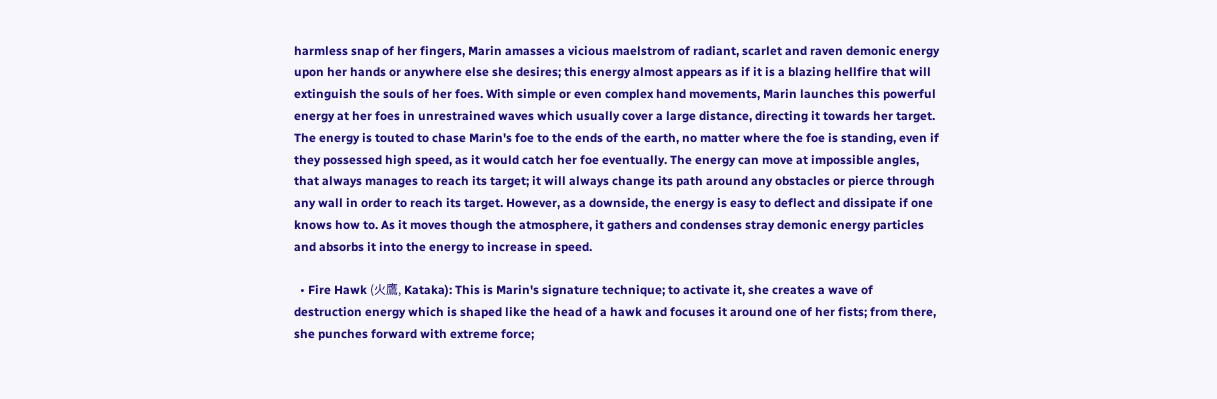harmless snap of her fingers, Marin amasses a vicious maelstrom of radiant, scarlet and raven demonic energy upon her hands or anywhere else she desires; this energy almost appears as if it is a blazing hellfire that will extinguish the souls of her foes. With simple or even complex hand movements, Marin launches this powerful energy at her foes in unrestrained waves which usually cover a large distance, directing it towards her target. The energy is touted to chase Marin's foe to the ends of the earth, no matter where the foe is standing, even if they possessed high speed, as it would catch her foe eventually. The energy can move at impossible angles, that always manages to reach its target; it will always change its path around any obstacles or pierce through any wall in order to reach its target. However, as a downside, the energy is easy to deflect and dissipate if one knows how to. As it moves though the atmosphere, it gathers and condenses stray demonic energy particles and absorbs it into the energy to increase in speed.

  • Fire Hawk (火鷹, Kataka): This is Marin's signature technique; to activate it, she creates a wave of destruction energy which is shaped like the head of a hawk and focuses it around one of her fists; from there, she punches forward with extreme force;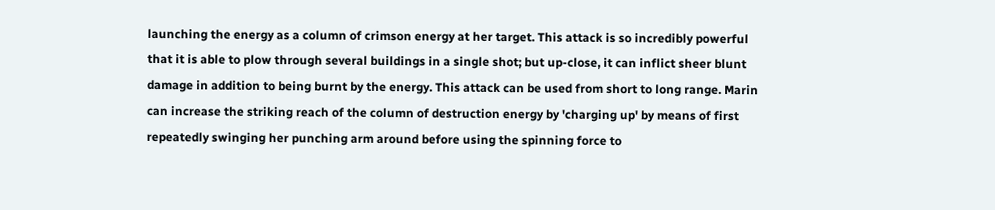launching the energy as a column of crimson energy at her target. This attack is so incredibly powerful that it is able to plow through several buildings in a single shot; but up-close, it can inflict sheer blunt damage in addition to being burnt by the energy. This attack can be used from short to long range. Marin can increase the striking reach of the column of destruction energy by 'charging up' by means of first repeatedly swinging her punching arm around before using the spinning force to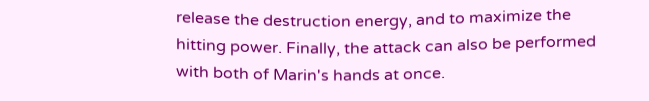release the destruction energy, and to maximize the hitting power. Finally, the attack can also be performed with both of Marin's hands at once.